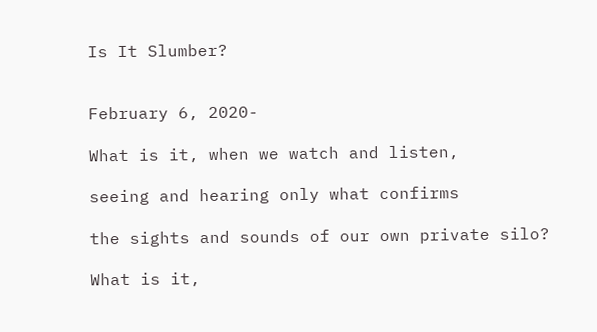Is It Slumber?


February 6, 2020-

What is it, when we watch and listen,

seeing and hearing only what confirms

the sights and sounds of our own private silo?

What is it,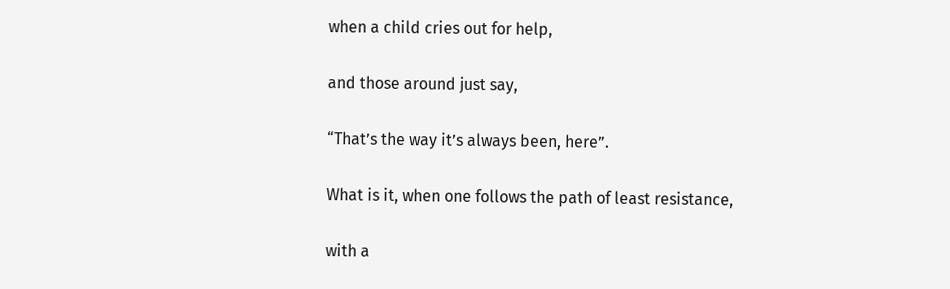when a child cries out for help,

and those around just say,

“That’s the way it’s always been, here”.

What is it, when one follows the path of least resistance,

with a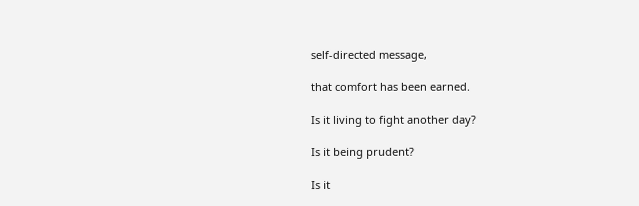self-directed message,

that comfort has been earned.

Is it living to fight another day?

Is it being prudent?

Is it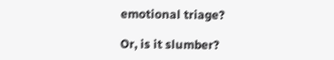emotional triage?

Or, is it slumber?